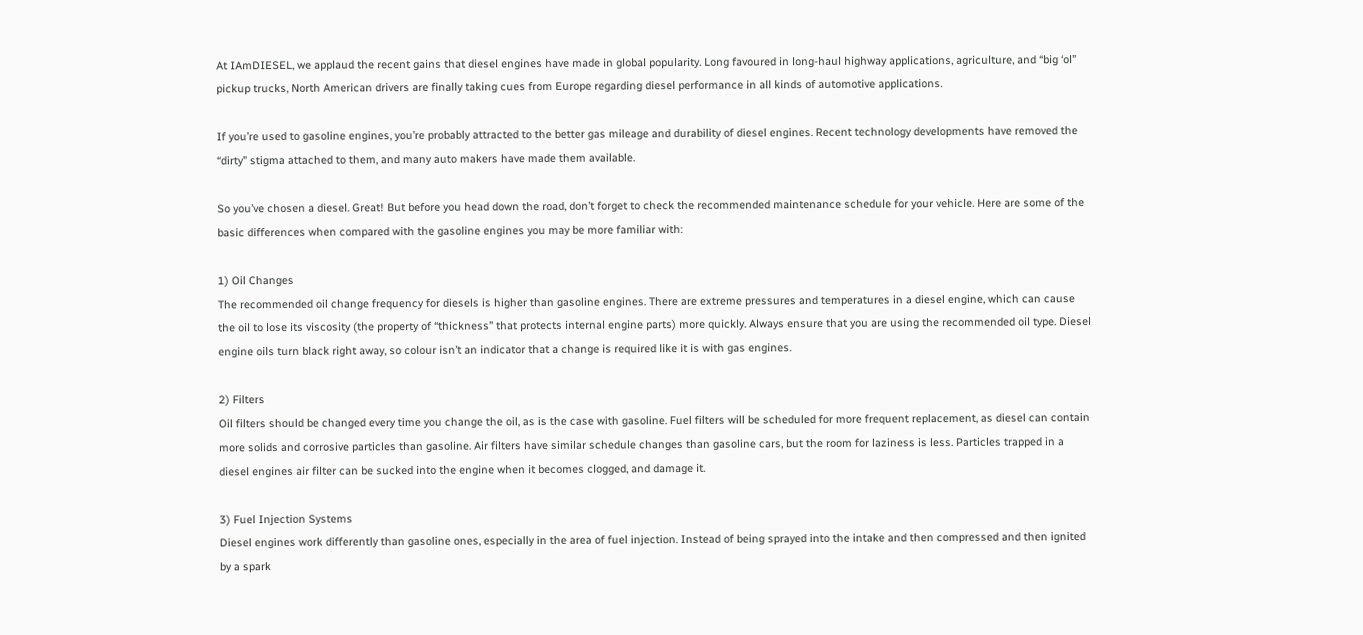At IAmDIESEL, we applaud the recent gains that diesel engines have made in global popularity. Long favoured in long-haul highway applications, agriculture, and “big ‘ol” pickup trucks, North American drivers are finally taking cues from Europe regarding diesel performance in all kinds of automotive applications.

If you’re used to gasoline engines, you’re probably attracted to the better gas mileage and durability of diesel engines. Recent technology developments have removed the “dirty” stigma attached to them, and many auto makers have made them available.

So you’ve chosen a diesel. Great! But before you head down the road, don’t forget to check the recommended maintenance schedule for your vehicle. Here are some of the basic differences when compared with the gasoline engines you may be more familiar with:

1) Oil Changes
The recommended oil change frequency for diesels is higher than gasoline engines. There are extreme pressures and temperatures in a diesel engine, which can cause the oil to lose its viscosity (the property of “thickness” that protects internal engine parts) more quickly. Always ensure that you are using the recommended oil type. Diesel engine oils turn black right away, so colour isn’t an indicator that a change is required like it is with gas engines.

2) Filters
Oil filters should be changed every time you change the oil, as is the case with gasoline. Fuel filters will be scheduled for more frequent replacement, as diesel can contain more solids and corrosive particles than gasoline. Air filters have similar schedule changes than gasoline cars, but the room for laziness is less. Particles trapped in a diesel engines air filter can be sucked into the engine when it becomes clogged, and damage it.

3) Fuel Injection Systems
Diesel engines work differently than gasoline ones, especially in the area of fuel injection. Instead of being sprayed into the intake and then compressed and then ignited by a spark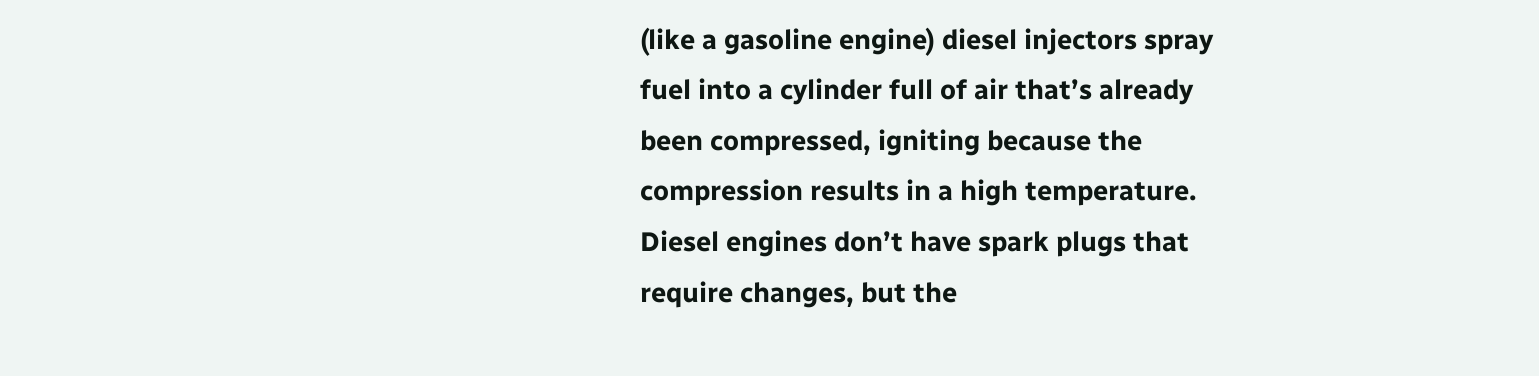(like a gasoline engine) diesel injectors spray fuel into a cylinder full of air that’s already been compressed, igniting because the compression results in a high temperature. Diesel engines don’t have spark plugs that require changes, but the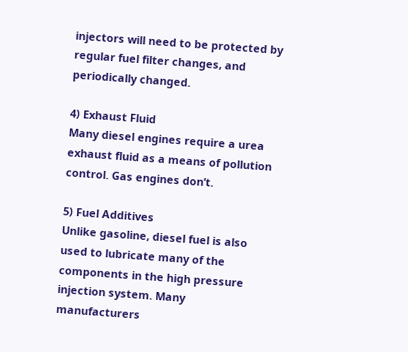injectors will need to be protected by regular fuel filter changes, and periodically changed.

4) Exhaust Fluid
Many diesel engines require a urea exhaust fluid as a means of pollution control. Gas engines don’t.

5) Fuel Additives
Unlike gasoline, diesel fuel is also used to lubricate many of the components in the high pressure injection system. Many manufacturers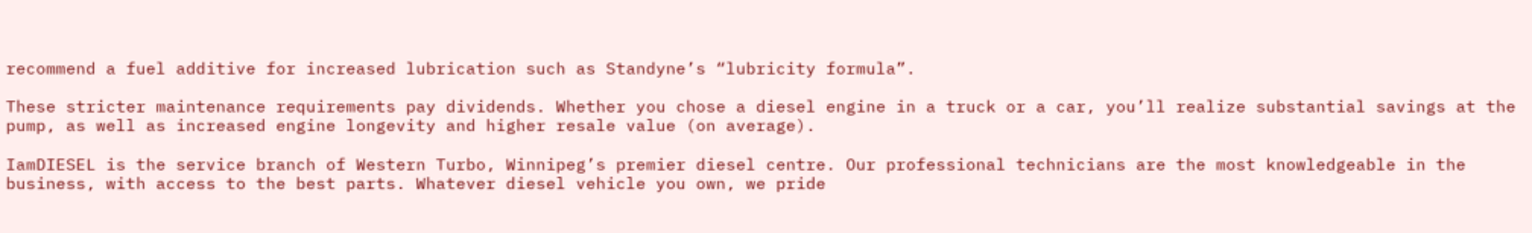recommend a fuel additive for increased lubrication such as Standyne’s “lubricity formula”.

These stricter maintenance requirements pay dividends. Whether you chose a diesel engine in a truck or a car, you’ll realize substantial savings at the pump, as well as increased engine longevity and higher resale value (on average).

IamDIESEL is the service branch of Western Turbo, Winnipeg’s premier diesel centre. Our professional technicians are the most knowledgeable in the business, with access to the best parts. Whatever diesel vehicle you own, we pride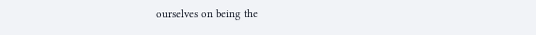ourselves on being the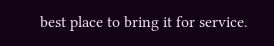best place to bring it for service.